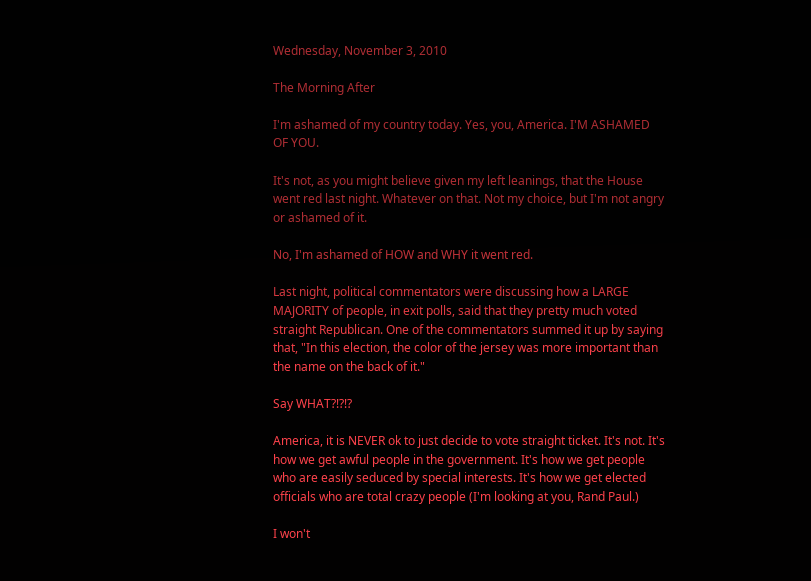Wednesday, November 3, 2010

The Morning After

I'm ashamed of my country today. Yes, you, America. I'M ASHAMED OF YOU.

It's not, as you might believe given my left leanings, that the House went red last night. Whatever on that. Not my choice, but I'm not angry or ashamed of it.

No, I'm ashamed of HOW and WHY it went red.

Last night, political commentators were discussing how a LARGE MAJORITY of people, in exit polls, said that they pretty much voted straight Republican. One of the commentators summed it up by saying that, "In this election, the color of the jersey was more important than the name on the back of it."

Say WHAT?!?!?

America, it is NEVER ok to just decide to vote straight ticket. It's not. It's how we get awful people in the government. It's how we get people who are easily seduced by special interests. It's how we get elected officials who are total crazy people (I'm looking at you, Rand Paul.)

I won't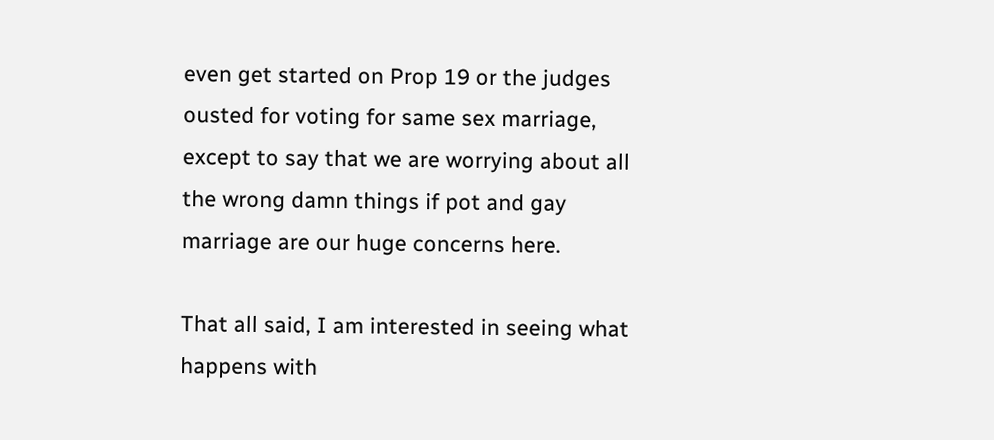even get started on Prop 19 or the judges ousted for voting for same sex marriage, except to say that we are worrying about all the wrong damn things if pot and gay marriage are our huge concerns here.

That all said, I am interested in seeing what happens with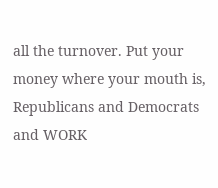all the turnover. Put your money where your mouth is, Republicans and Democrats and WORK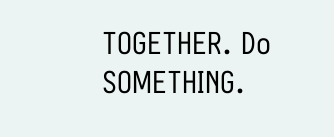TOGETHER. Do SOMETHING.